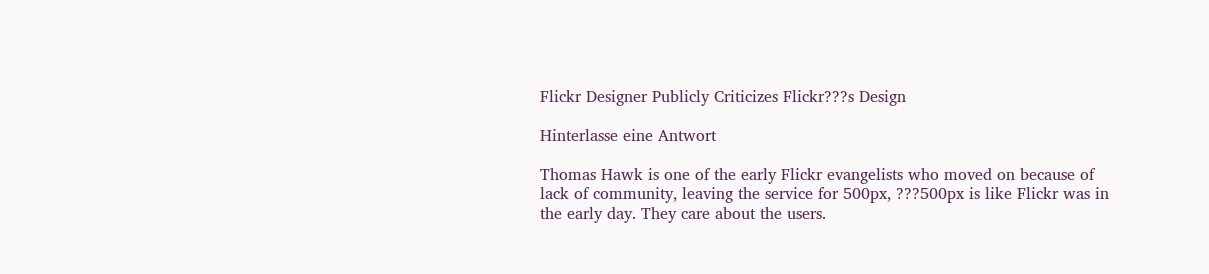Flickr Designer Publicly Criticizes Flickr???s Design

Hinterlasse eine Antwort

Thomas Hawk is one of the early Flickr evangelists who moved on because of lack of community, leaving the service for 500px, ???500px is like Flickr was in the early day. They care about the users.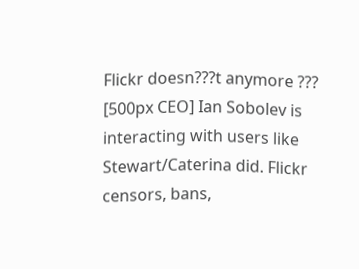Flickr doesn???t anymore ??? [500px CEO] Ian Sobolev is interacting with users like Stewart/Caterina did. Flickr censors, bans,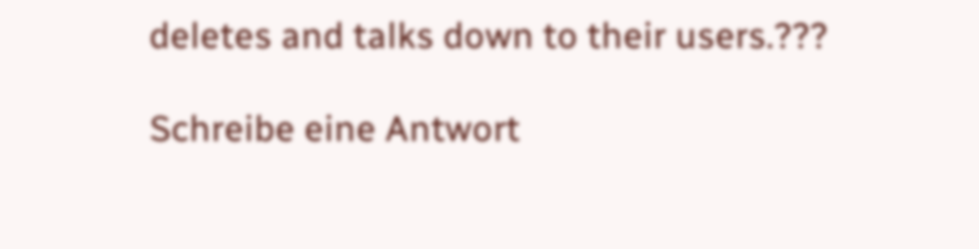deletes and talks down to their users.???

Schreibe eine Antwort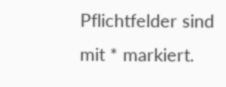Pflichtfelder sind mit * markiert.